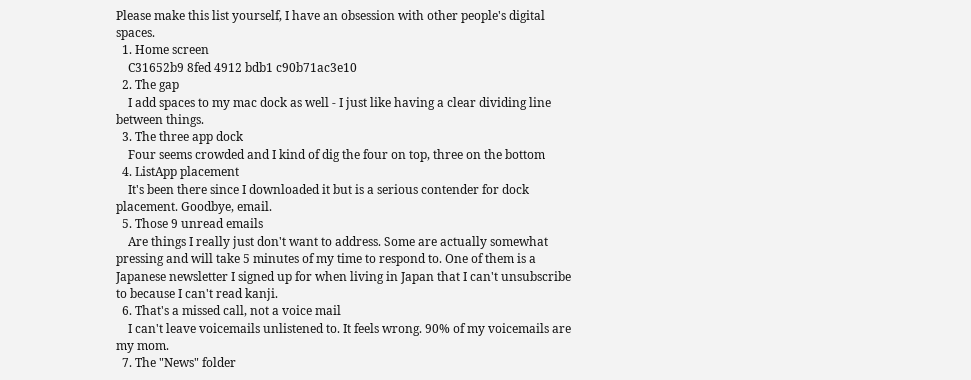Please make this list yourself, I have an obsession with other people's digital spaces.
  1. Home screen
    C31652b9 8fed 4912 bdb1 c90b71ac3e10
  2. The gap
    I add spaces to my mac dock as well - I just like having a clear dividing line between things.
  3. The three app dock
    Four seems crowded and I kind of dig the four on top, three on the bottom
  4. ListApp placement
    It's been there since I downloaded it but is a serious contender for dock placement. Goodbye, email.
  5. Those 9 unread emails
    Are things I really just don't want to address. Some are actually somewhat pressing and will take 5 minutes of my time to respond to. One of them is a Japanese newsletter I signed up for when living in Japan that I can't unsubscribe to because I can't read kanji.
  6. That's a missed call, not a voice mail
    I can't leave voicemails unlistened to. It feels wrong. 90% of my voicemails are my mom.
  7. The "News" folder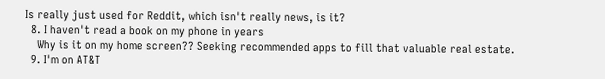Is really just used for Reddit, which isn't really news, is it?
  8. I haven't read a book on my phone in years
    Why is it on my home screen?? Seeking recommended apps to fill that valuable real estate.
  9. I'm on AT&T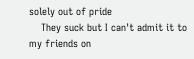solely out of pride
    They suck but I can't admit it to my friends on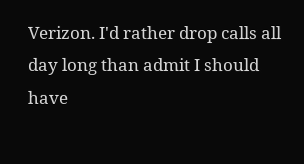Verizon. I'd rather drop calls all day long than admit I should have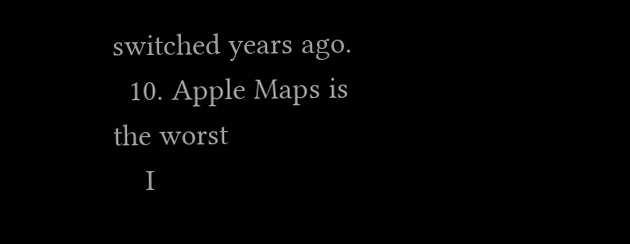switched years ago.
  10. Apple Maps is the worst
    I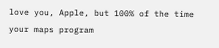love you, Apple, but 100% of the time your maps program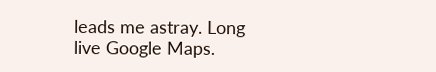leads me astray. Long live Google Maps.